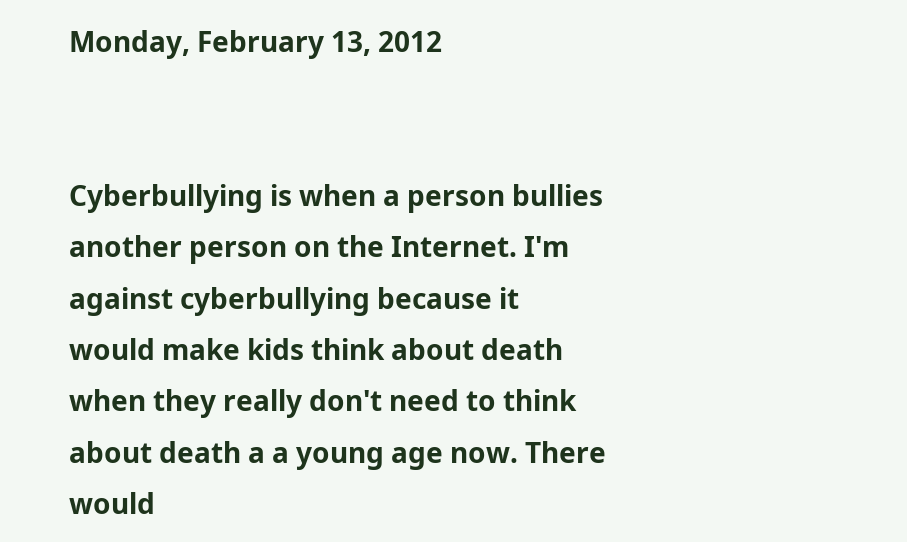Monday, February 13, 2012


Cyberbullying is when a person bullies another person on the Internet. I'm against cyberbullying because it would make kids think about death when they really don't need to think about death a a young age now. There would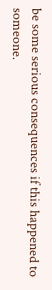be some serious consequences if this happened to someone.